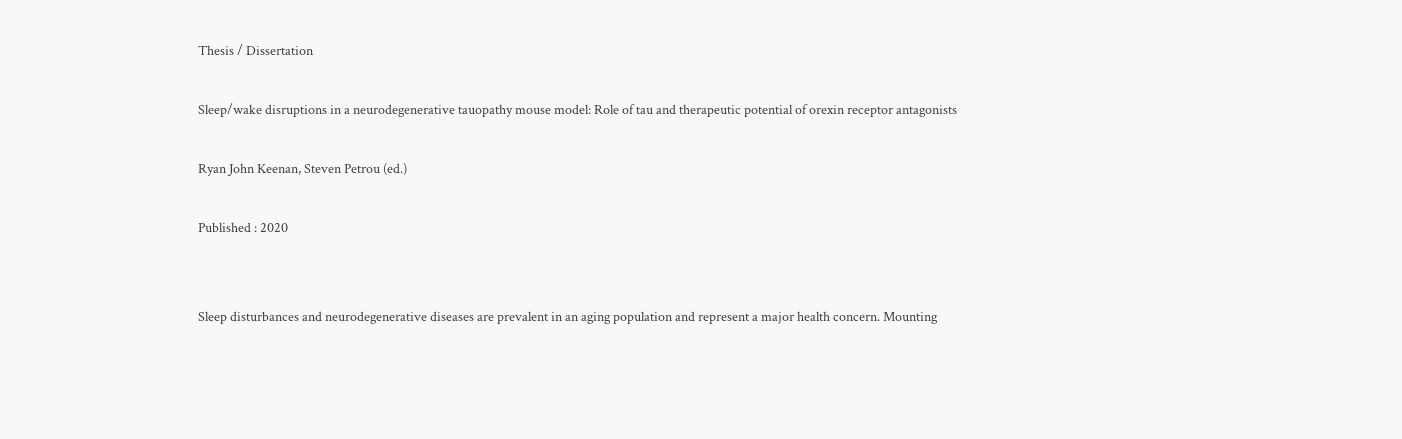Thesis / Dissertation

Sleep/wake disruptions in a neurodegenerative tauopathy mouse model: Role of tau and therapeutic potential of orexin receptor antagonists

Ryan John Keenan, Steven Petrou (ed.)

Published : 2020


Sleep disturbances and neurodegenerative diseases are prevalent in an aging population and represent a major health concern. Mounting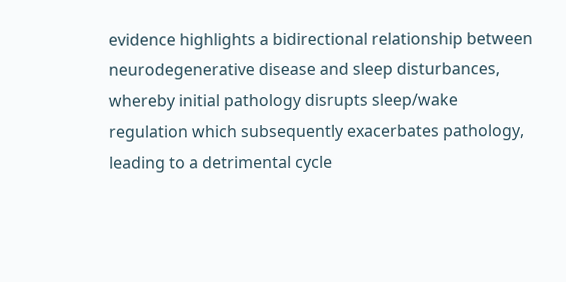evidence highlights a bidirectional relationship between neurodegenerative disease and sleep disturbances, whereby initial pathology disrupts sleep/wake regulation which subsequently exacerbates pathology, leading to a detrimental cycle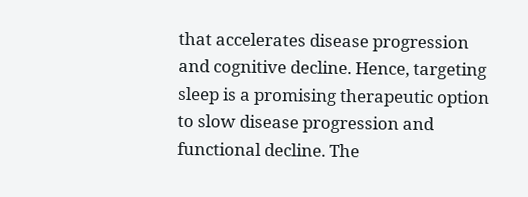that accelerates disease progression and cognitive decline. Hence, targeting sleep is a promising therapeutic option to slow disease progression and functional decline. The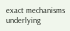exact mechanisms underlying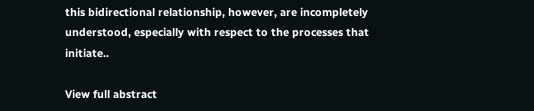this bidirectional relationship, however, are incompletely understood, especially with respect to the processes that initiate..

View full abstract